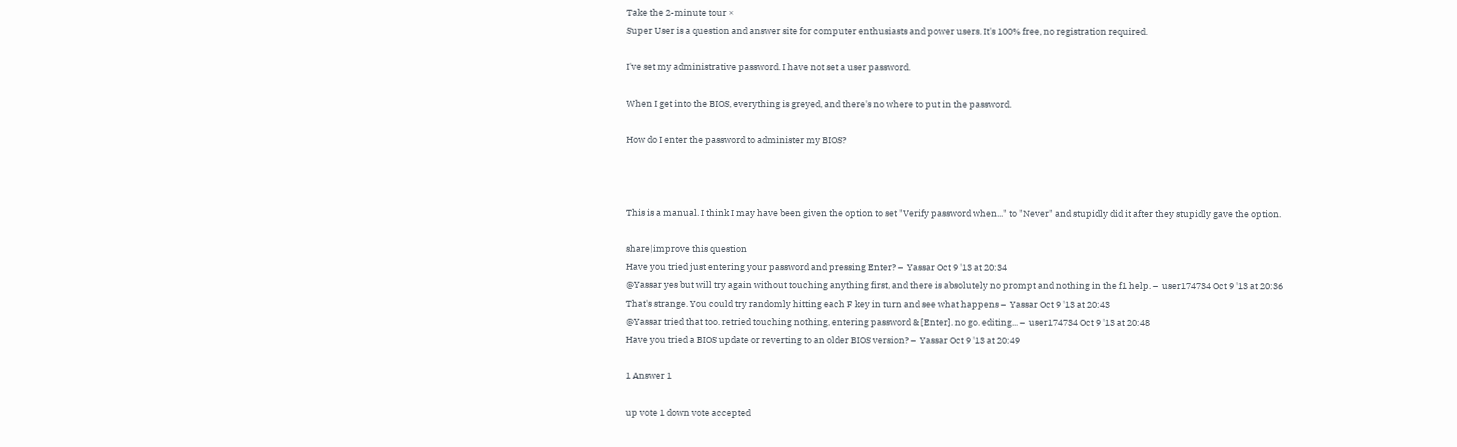Take the 2-minute tour ×
Super User is a question and answer site for computer enthusiasts and power users. It's 100% free, no registration required.

I've set my administrative password. I have not set a user password.

When I get into the BIOS, everything is greyed, and there's no where to put in the password.

How do I enter the password to administer my BIOS?



This is a manual. I think I may have been given the option to set "Verify password when..." to "Never" and stupidly did it after they stupidly gave the option.

share|improve this question
Have you tried just entering your password and pressing Enter? –  Yassar Oct 9 '13 at 20:34
@Yassar yes but will try again without touching anything first, and there is absolutely no prompt and nothing in the f1 help. –  user174734 Oct 9 '13 at 20:36
That's strange. You could try randomly hitting each F key in turn and see what happens –  Yassar Oct 9 '13 at 20:43
@Yassar tried that too. retried touching nothing, entering password & [Enter]. no go. editing... –  user174734 Oct 9 '13 at 20:48
Have you tried a BIOS update or reverting to an older BIOS version? –  Yassar Oct 9 '13 at 20:49

1 Answer 1

up vote 1 down vote accepted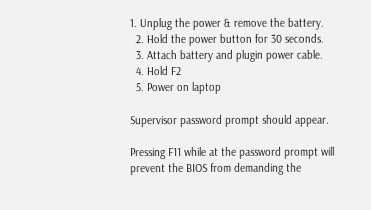1. Unplug the power & remove the battery.
  2. Hold the power button for 30 seconds.
  3. Attach battery and plugin power cable.
  4. Hold F2
  5. Power on laptop

Supervisor password prompt should appear.

Pressing F11 while at the password prompt will prevent the BIOS from demanding the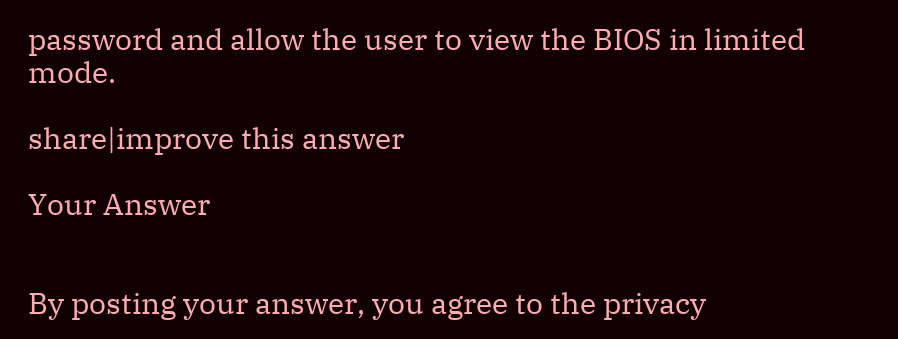password and allow the user to view the BIOS in limited mode.

share|improve this answer

Your Answer


By posting your answer, you agree to the privacy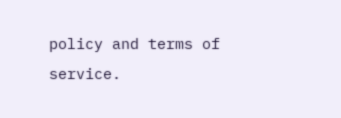policy and terms of service.